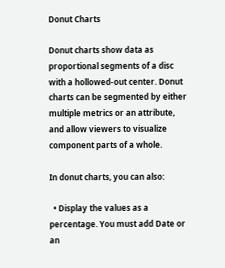Donut Charts

Donut charts show data as proportional segments of a disc with a hollowed-out center. Donut charts can be segmented by either multiple metrics or an attribute, and allow viewers to visualize component parts of a whole.

In donut charts, you can also:

  • Display the values as a percentage. You must add Date or an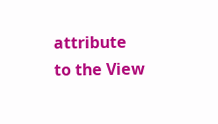attribute to the View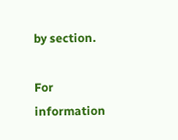by section.

For information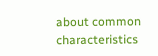about common characteristics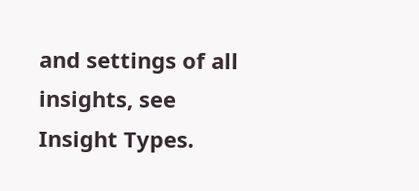and settings of all insights, see Insight Types.